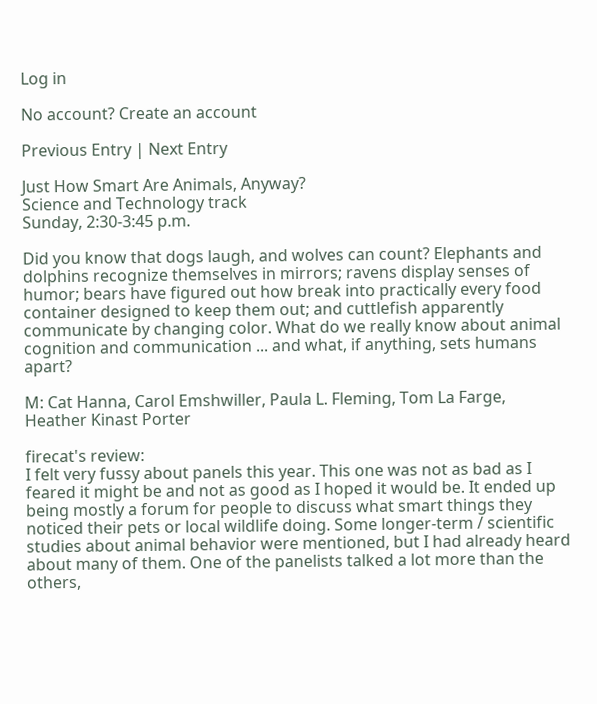Log in

No account? Create an account

Previous Entry | Next Entry

Just How Smart Are Animals, Anyway?
Science and Technology track
Sunday, 2:30-3:45 p.m.

Did you know that dogs laugh, and wolves can count? Elephants and dolphins recognize themselves in mirrors; ravens display senses of humor; bears have figured out how break into practically every food container designed to keep them out; and cuttlefish apparently communicate by changing color. What do we really know about animal cognition and communication ... and what, if anything, sets humans apart?

M: Cat Hanna, Carol Emshwiller, Paula L. Fleming, Tom La Farge, Heather Kinast Porter

firecat's review:
I felt very fussy about panels this year. This one was not as bad as I feared it might be and not as good as I hoped it would be. It ended up being mostly a forum for people to discuss what smart things they noticed their pets or local wildlife doing. Some longer-term / scientific studies about animal behavior were mentioned, but I had already heard about many of them. One of the panelists talked a lot more than the others,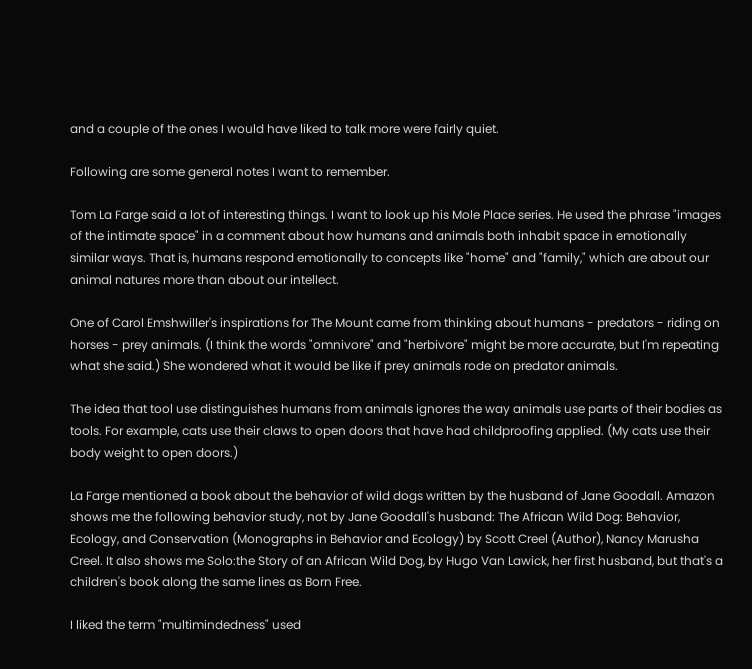and a couple of the ones I would have liked to talk more were fairly quiet.

Following are some general notes I want to remember.

Tom La Farge said a lot of interesting things. I want to look up his Mole Place series. He used the phrase "images of the intimate space" in a comment about how humans and animals both inhabit space in emotionally similar ways. That is, humans respond emotionally to concepts like "home" and "family," which are about our animal natures more than about our intellect.

One of Carol Emshwiller's inspirations for The Mount came from thinking about humans - predators - riding on horses - prey animals. (I think the words "omnivore" and "herbivore" might be more accurate, but I'm repeating what she said.) She wondered what it would be like if prey animals rode on predator animals.

The idea that tool use distinguishes humans from animals ignores the way animals use parts of their bodies as tools. For example, cats use their claws to open doors that have had childproofing applied. (My cats use their body weight to open doors.)

La Farge mentioned a book about the behavior of wild dogs written by the husband of Jane Goodall. Amazon shows me the following behavior study, not by Jane Goodall's husband: The African Wild Dog: Behavior, Ecology, and Conservation (Monographs in Behavior and Ecology) by Scott Creel (Author), Nancy Marusha Creel. It also shows me Solo:the Story of an African Wild Dog, by Hugo Van Lawick, her first husband, but that's a children's book along the same lines as Born Free.

I liked the term "multimindedness" used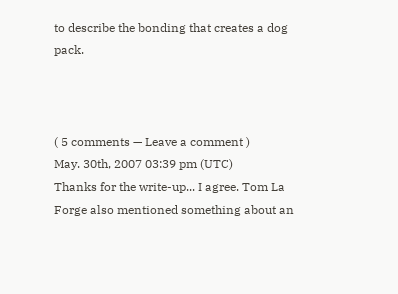to describe the bonding that creates a dog pack.



( 5 comments — Leave a comment )
May. 30th, 2007 03:39 pm (UTC)
Thanks for the write-up... I agree. Tom La Forge also mentioned something about an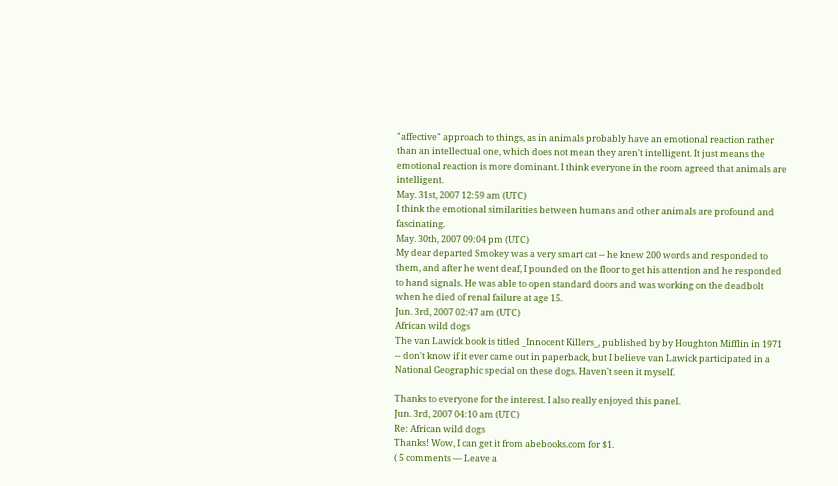"affective" approach to things, as in animals probably have an emotional reaction rather than an intellectual one, which does not mean they aren't intelligent. It just means the emotional reaction is more dominant. I think everyone in the room agreed that animals are intelligent.
May. 31st, 2007 12:59 am (UTC)
I think the emotional similarities between humans and other animals are profound and fascinating.
May. 30th, 2007 09:04 pm (UTC)
My dear departed Smokey was a very smart cat -- he knew 200 words and responded to them, and after he went deaf, I pounded on the floor to get his attention and he responded to hand signals. He was able to open standard doors and was working on the deadbolt when he died of renal failure at age 15.
Jun. 3rd, 2007 02:47 am (UTC)
African wild dogs
The van Lawick book is titled _Innocent Killers_, published by by Houghton Mifflin in 1971 -- don't know if it ever came out in paperback, but I believe van Lawick participated in a National Geographic special on these dogs. Haven't seen it myself.

Thanks to everyone for the interest. I also really enjoyed this panel.
Jun. 3rd, 2007 04:10 am (UTC)
Re: African wild dogs
Thanks! Wow, I can get it from abebooks.com for $1.
( 5 comments — Leave a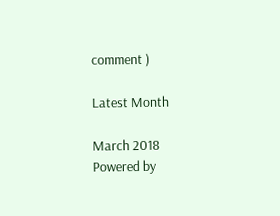comment )

Latest Month

March 2018
Powered by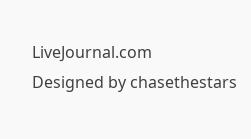LiveJournal.com
Designed by chasethestars